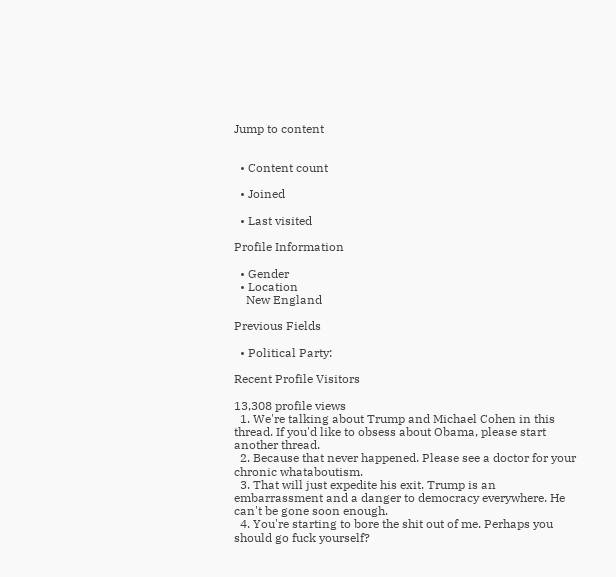Jump to content


  • Content count

  • Joined

  • Last visited

Profile Information

  • Gender
  • Location
    New England

Previous Fields

  • Political Party:

Recent Profile Visitors

13,308 profile views
  1. We're talking about Trump and Michael Cohen in this thread. If you'd like to obsess about Obama, please start another thread.
  2. Because that never happened. Please see a doctor for your chronic whataboutism.
  3. That will just expedite his exit. Trump is an embarrassment and a danger to democracy everywhere. He can't be gone soon enough.
  4. You're starting to bore the shit out of me. Perhaps you should go fuck yourself?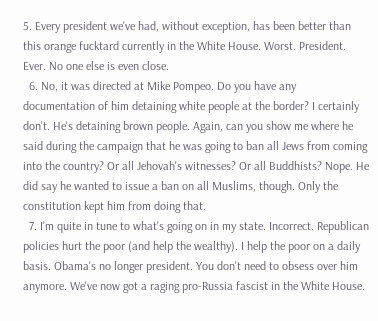5. Every president we've had, without exception, has been better than this orange fucktard currently in the White House. Worst. President. Ever. No one else is even close.
  6. No, it was directed at Mike Pompeo. Do you have any documentation of him detaining white people at the border? I certainly don't. He's detaining brown people. Again, can you show me where he said during the campaign that he was going to ban all Jews from coming into the country? Or all Jehovah's witnesses? Or all Buddhists? Nope. He did say he wanted to issue a ban on all Muslims, though. Only the constitution kept him from doing that.
  7. I'm quite in tune to what's going on in my state. Incorrect. Republican policies hurt the poor (and help the wealthy). I help the poor on a daily basis. Obama's no longer president. You don't need to obsess over him anymore. We've now got a raging pro-Russia fascist in the White House.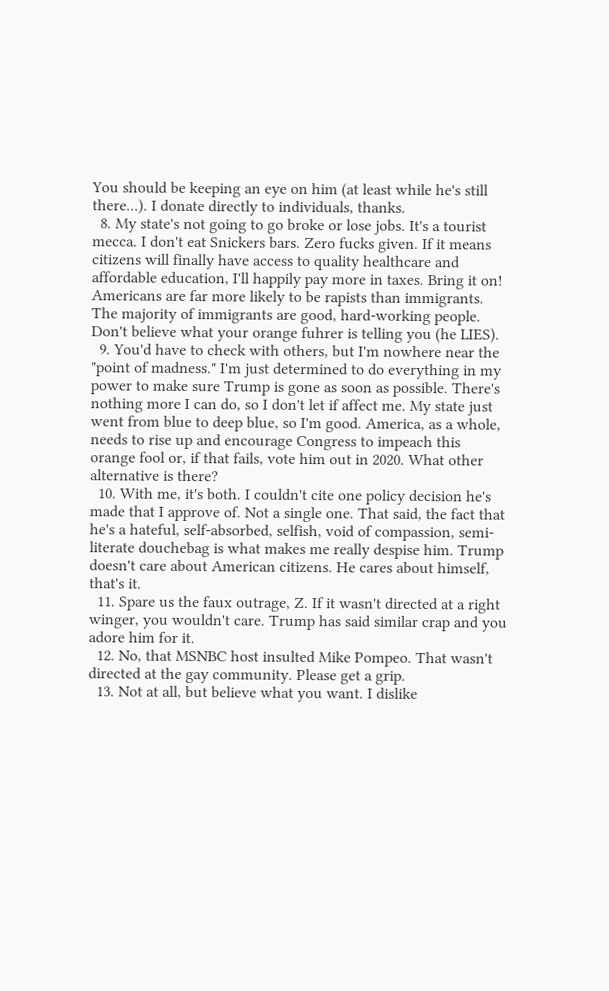You should be keeping an eye on him (at least while he's still there...). I donate directly to individuals, thanks.
  8. My state's not going to go broke or lose jobs. It's a tourist mecca. I don't eat Snickers bars. Zero fucks given. If it means citizens will finally have access to quality healthcare and affordable education, I'll happily pay more in taxes. Bring it on! Americans are far more likely to be rapists than immigrants. The majority of immigrants are good, hard-working people. Don't believe what your orange fuhrer is telling you (he LIES).
  9. You'd have to check with others, but I'm nowhere near the "point of madness." I'm just determined to do everything in my power to make sure Trump is gone as soon as possible. There's nothing more I can do, so I don't let if affect me. My state just went from blue to deep blue, so I'm good. America, as a whole, needs to rise up and encourage Congress to impeach this orange fool or, if that fails, vote him out in 2020. What other alternative is there?
  10. With me, it's both. I couldn't cite one policy decision he's made that I approve of. Not a single one. That said, the fact that he's a hateful, self-absorbed, selfish, void of compassion, semi-literate douchebag is what makes me really despise him. Trump doesn't care about American citizens. He cares about himself, that's it.
  11. Spare us the faux outrage, Z. If it wasn't directed at a right winger, you wouldn't care. Trump has said similar crap and you adore him for it.
  12. No, that MSNBC host insulted Mike Pompeo. That wasn't directed at the gay community. Please get a grip.
  13. Not at all, but believe what you want. I dislike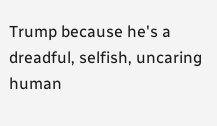Trump because he's a dreadful, selfish, uncaring human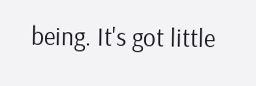being. It's got little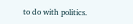to do with politics.